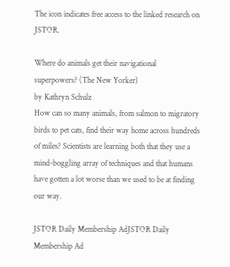The icon indicates free access to the linked research on JSTOR.

Where do animals get their navigational superpowers? (The New Yorker)
by Kathryn Schulz
How can so many animals, from salmon to migratory birds to pet cats, find their way home across hundreds of miles? Scientists are learning both that they use a mind-boggling array of techniques and that humans have gotten a lot worse than we used to be at finding our way.

JSTOR Daily Membership AdJSTOR Daily Membership Ad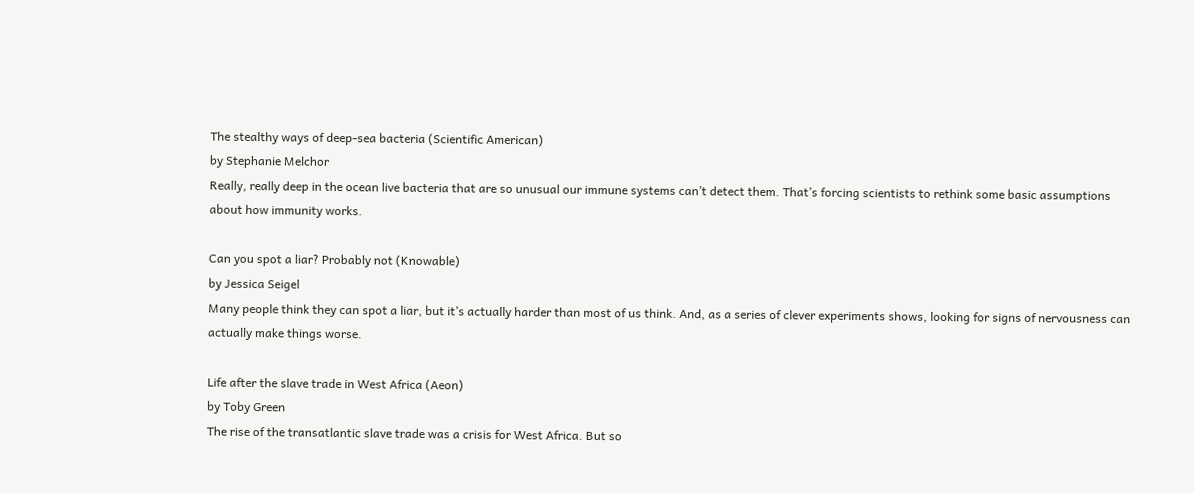The stealthy ways of deep-sea bacteria (Scientific American)
by Stephanie Melchor
Really, really deep in the ocean live bacteria that are so unusual our immune systems can’t detect them. That’s forcing scientists to rethink some basic assumptions about how immunity works.

Can you spot a liar? Probably not (Knowable)
by Jessica Seigel
Many people think they can spot a liar, but it’s actually harder than most of us think. And, as a series of clever experiments shows, looking for signs of nervousness can actually make things worse.

Life after the slave trade in West Africa (Aeon)
by Toby Green
The rise of the transatlantic slave trade was a crisis for West Africa. But so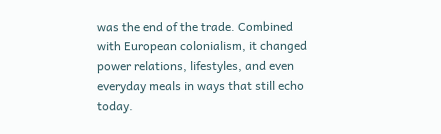was the end of the trade. Combined with European colonialism, it changed power relations, lifestyles, and even everyday meals in ways that still echo today.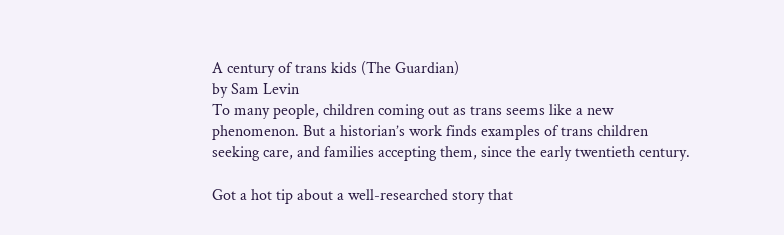A century of trans kids (The Guardian)
by Sam Levin
To many people, children coming out as trans seems like a new phenomenon. But a historian’s work finds examples of trans children seeking care, and families accepting them, since the early twentieth century.

Got a hot tip about a well-researched story that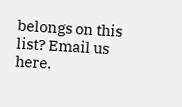belongs on this list? Email us here.